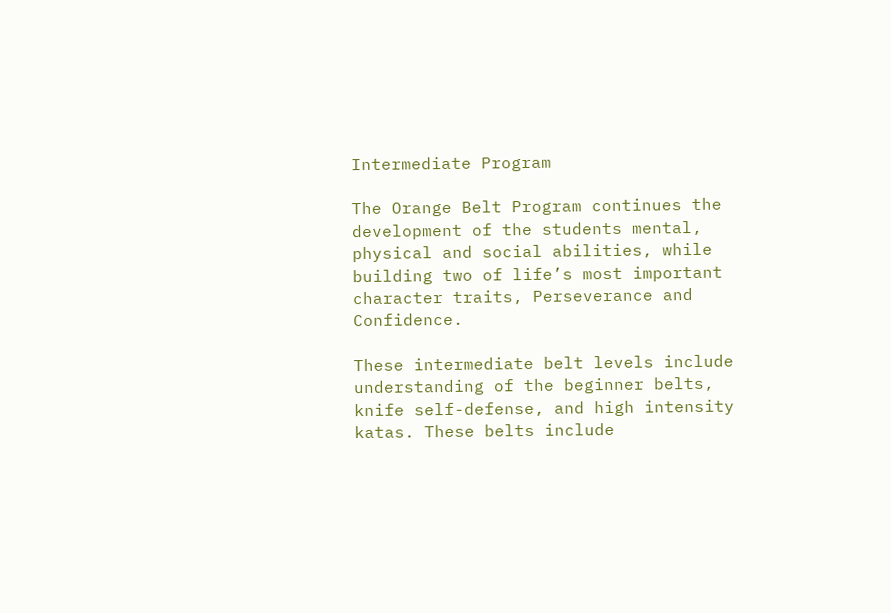Intermediate Program

The Orange Belt Program continues the development of the students mental, physical and social abilities, while building two of life’s most important character traits, Perseverance and Confidence.

These intermediate belt levels include understanding of the beginner belts, knife self-defense, and high intensity katas. These belts include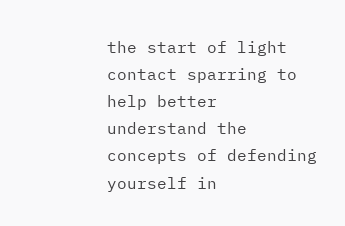the start of light contact sparring to help better understand the concepts of defending yourself in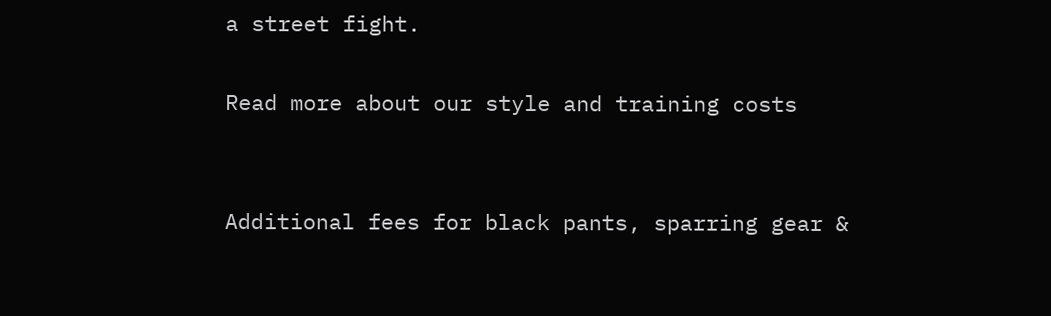a street fight.

Read more about our style and training costs


Additional fees for black pants, sparring gear &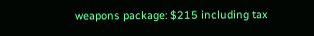weapons package: $215 including tax